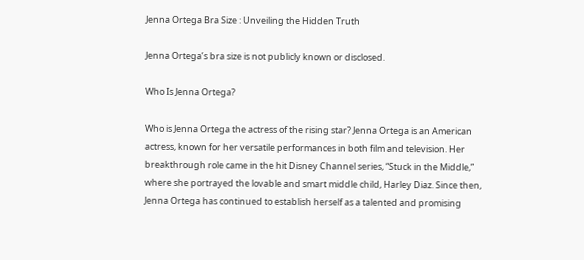Jenna Ortega Bra Size : Unveiling the Hidden Truth

Jenna Ortega’s bra size is not publicly known or disclosed.

Who Is Jenna Ortega?

Who is Jenna Ortega the actress of the rising star? Jenna Ortega is an American actress, known for her versatile performances in both film and television. Her breakthrough role came in the hit Disney Channel series, “Stuck in the Middle,” where she portrayed the lovable and smart middle child, Harley Diaz. Since then, Jenna Ortega has continued to establish herself as a talented and promising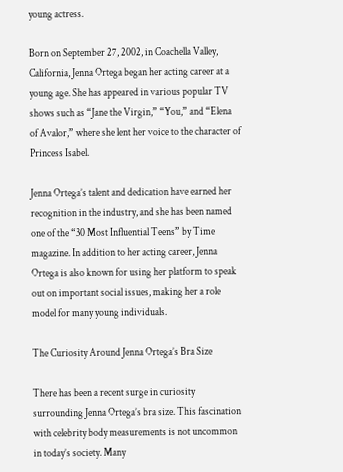young actress.

Born on September 27, 2002, in Coachella Valley, California, Jenna Ortega began her acting career at a young age. She has appeared in various popular TV shows such as “Jane the Virgin,” “You,” and “Elena of Avalor,” where she lent her voice to the character of Princess Isabel.

Jenna Ortega’s talent and dedication have earned her recognition in the industry, and she has been named one of the “30 Most Influential Teens” by Time magazine. In addition to her acting career, Jenna Ortega is also known for using her platform to speak out on important social issues, making her a role model for many young individuals.

The Curiosity Around Jenna Ortega’s Bra Size

There has been a recent surge in curiosity surrounding Jenna Ortega’s bra size. This fascination with celebrity body measurements is not uncommon in today’s society. Many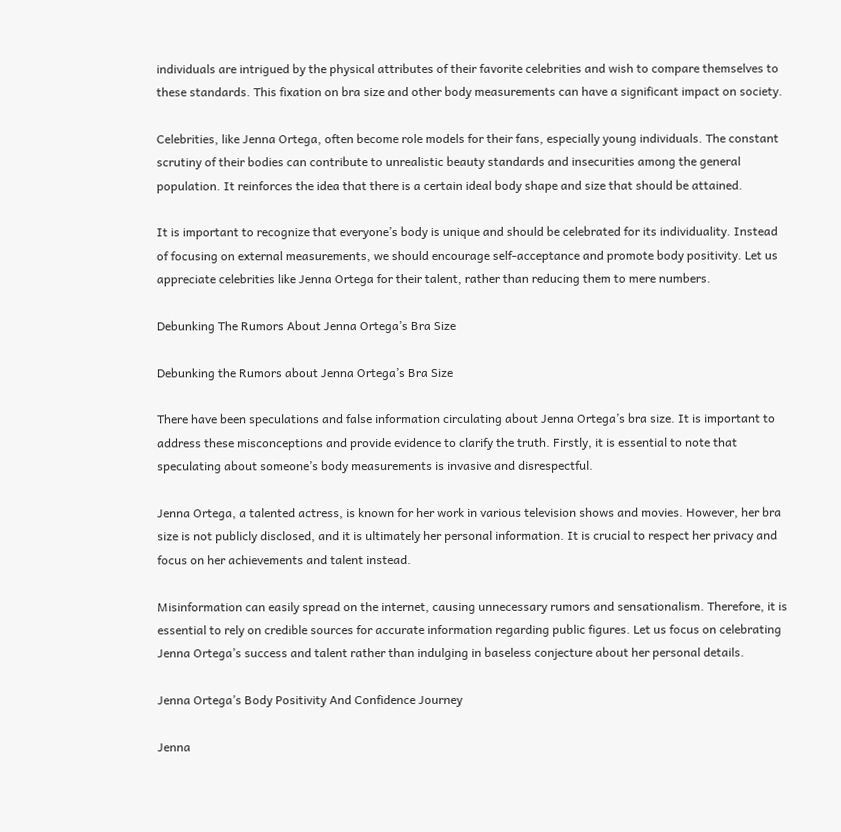individuals are intrigued by the physical attributes of their favorite celebrities and wish to compare themselves to these standards. This fixation on bra size and other body measurements can have a significant impact on society.

Celebrities, like Jenna Ortega, often become role models for their fans, especially young individuals. The constant scrutiny of their bodies can contribute to unrealistic beauty standards and insecurities among the general population. It reinforces the idea that there is a certain ideal body shape and size that should be attained.

It is important to recognize that everyone’s body is unique and should be celebrated for its individuality. Instead of focusing on external measurements, we should encourage self-acceptance and promote body positivity. Let us appreciate celebrities like Jenna Ortega for their talent, rather than reducing them to mere numbers.

Debunking The Rumors About Jenna Ortega’s Bra Size

Debunking the Rumors about Jenna Ortega’s Bra Size

There have been speculations and false information circulating about Jenna Ortega’s bra size. It is important to address these misconceptions and provide evidence to clarify the truth. Firstly, it is essential to note that speculating about someone’s body measurements is invasive and disrespectful.

Jenna Ortega, a talented actress, is known for her work in various television shows and movies. However, her bra size is not publicly disclosed, and it is ultimately her personal information. It is crucial to respect her privacy and focus on her achievements and talent instead.

Misinformation can easily spread on the internet, causing unnecessary rumors and sensationalism. Therefore, it is essential to rely on credible sources for accurate information regarding public figures. Let us focus on celebrating Jenna Ortega’s success and talent rather than indulging in baseless conjecture about her personal details.

Jenna Ortega’s Body Positivity And Confidence Journey

Jenna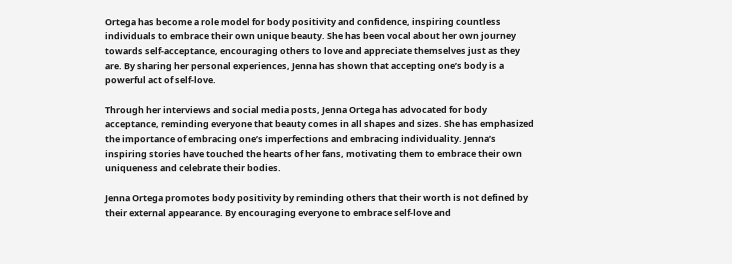Ortega has become a role model for body positivity and confidence, inspiring countless individuals to embrace their own unique beauty. She has been vocal about her own journey towards self-acceptance, encouraging others to love and appreciate themselves just as they are. By sharing her personal experiences, Jenna has shown that accepting one’s body is a powerful act of self-love.

Through her interviews and social media posts, Jenna Ortega has advocated for body acceptance, reminding everyone that beauty comes in all shapes and sizes. She has emphasized the importance of embracing one’s imperfections and embracing individuality. Jenna’s inspiring stories have touched the hearts of her fans, motivating them to embrace their own uniqueness and celebrate their bodies.

Jenna Ortega promotes body positivity by reminding others that their worth is not defined by their external appearance. By encouraging everyone to embrace self-love and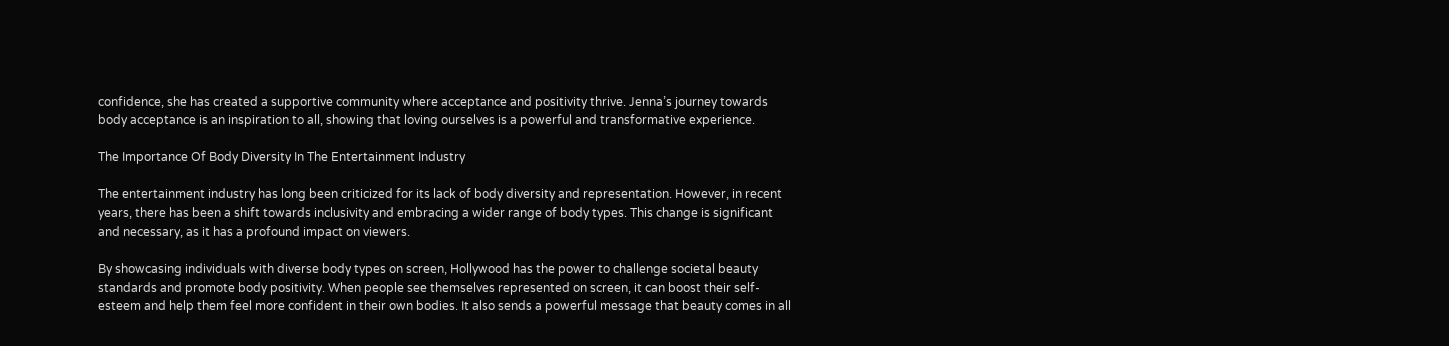confidence, she has created a supportive community where acceptance and positivity thrive. Jenna’s journey towards body acceptance is an inspiration to all, showing that loving ourselves is a powerful and transformative experience.

The Importance Of Body Diversity In The Entertainment Industry

The entertainment industry has long been criticized for its lack of body diversity and representation. However, in recent years, there has been a shift towards inclusivity and embracing a wider range of body types. This change is significant and necessary, as it has a profound impact on viewers.

By showcasing individuals with diverse body types on screen, Hollywood has the power to challenge societal beauty standards and promote body positivity. When people see themselves represented on screen, it can boost their self-esteem and help them feel more confident in their own bodies. It also sends a powerful message that beauty comes in all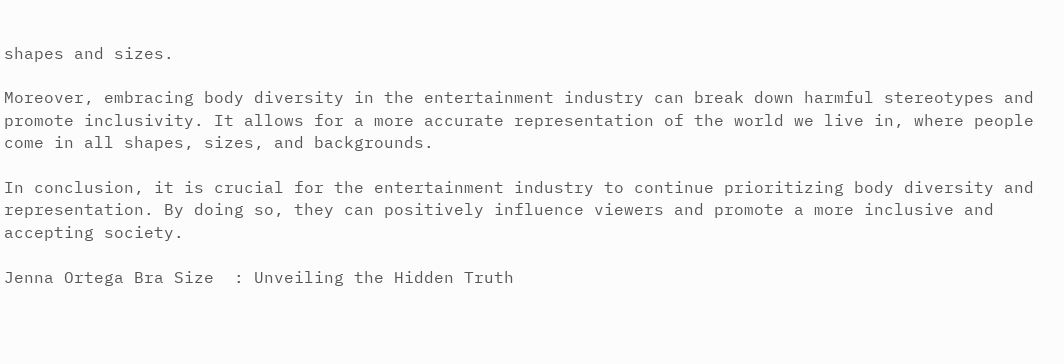shapes and sizes.

Moreover, embracing body diversity in the entertainment industry can break down harmful stereotypes and promote inclusivity. It allows for a more accurate representation of the world we live in, where people come in all shapes, sizes, and backgrounds.

In conclusion, it is crucial for the entertainment industry to continue prioritizing body diversity and representation. By doing so, they can positively influence viewers and promote a more inclusive and accepting society.

Jenna Ortega Bra Size  : Unveiling the Hidden Truth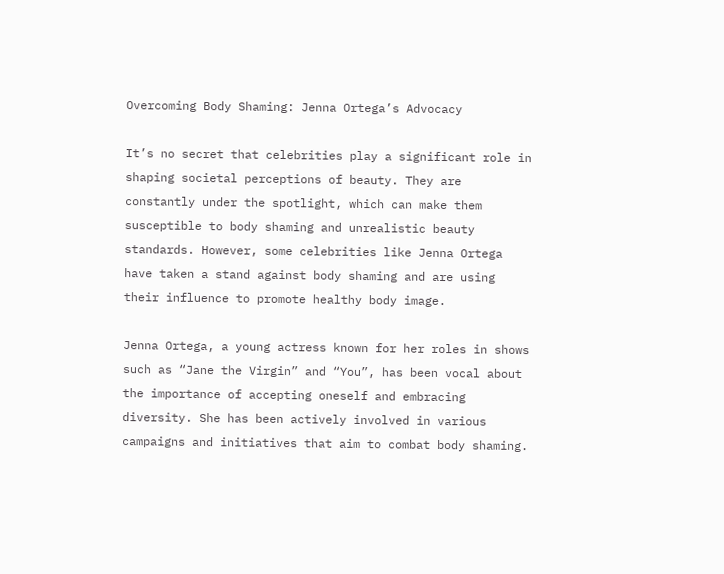Overcoming Body Shaming: Jenna Ortega’s Advocacy

It’s no secret that celebrities play a significant role in shaping societal perceptions of beauty. They are constantly under the spotlight, which can make them susceptible to body shaming and unrealistic beauty standards. However, some celebrities like Jenna Ortega have taken a stand against body shaming and are using their influence to promote healthy body image.

Jenna Ortega, a young actress known for her roles in shows such as “Jane the Virgin” and “You”, has been vocal about the importance of accepting oneself and embracing diversity. She has been actively involved in various campaigns and initiatives that aim to combat body shaming.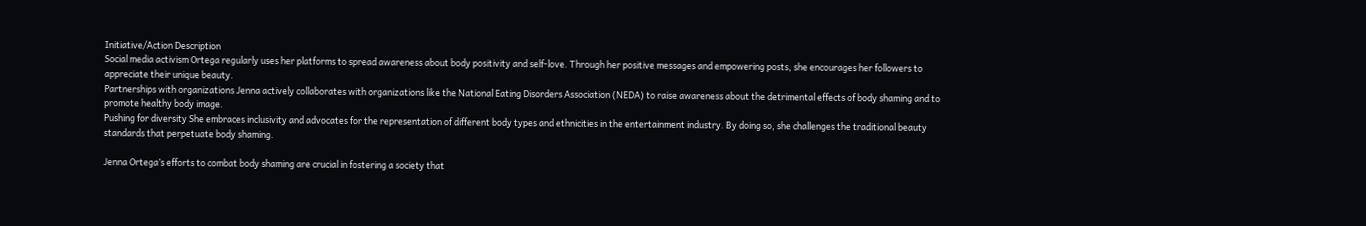Initiative/Action Description
Social media activism Ortega regularly uses her platforms to spread awareness about body positivity and self-love. Through her positive messages and empowering posts, she encourages her followers to appreciate their unique beauty.
Partnerships with organizations Jenna actively collaborates with organizations like the National Eating Disorders Association (NEDA) to raise awareness about the detrimental effects of body shaming and to promote healthy body image.
Pushing for diversity She embraces inclusivity and advocates for the representation of different body types and ethnicities in the entertainment industry. By doing so, she challenges the traditional beauty standards that perpetuate body shaming.

Jenna Ortega’s efforts to combat body shaming are crucial in fostering a society that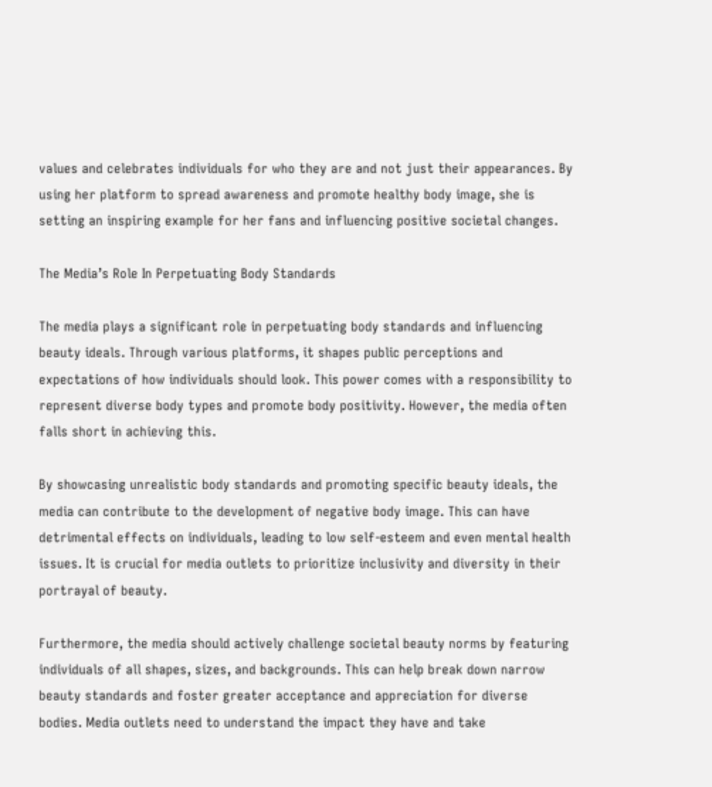values and celebrates individuals for who they are and not just their appearances. By using her platform to spread awareness and promote healthy body image, she is setting an inspiring example for her fans and influencing positive societal changes.

The Media’s Role In Perpetuating Body Standards

The media plays a significant role in perpetuating body standards and influencing beauty ideals. Through various platforms, it shapes public perceptions and expectations of how individuals should look. This power comes with a responsibility to represent diverse body types and promote body positivity. However, the media often falls short in achieving this.

By showcasing unrealistic body standards and promoting specific beauty ideals, the media can contribute to the development of negative body image. This can have detrimental effects on individuals, leading to low self-esteem and even mental health issues. It is crucial for media outlets to prioritize inclusivity and diversity in their portrayal of beauty.

Furthermore, the media should actively challenge societal beauty norms by featuring individuals of all shapes, sizes, and backgrounds. This can help break down narrow beauty standards and foster greater acceptance and appreciation for diverse bodies. Media outlets need to understand the impact they have and take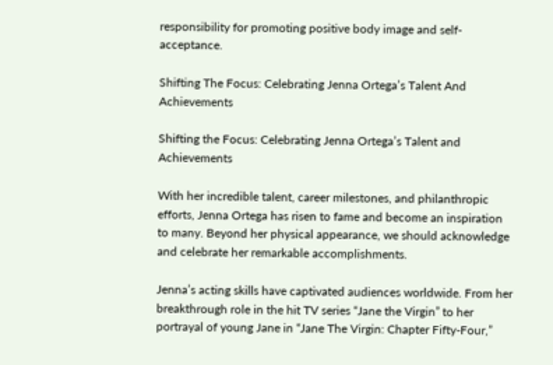responsibility for promoting positive body image and self-acceptance.

Shifting The Focus: Celebrating Jenna Ortega’s Talent And Achievements

Shifting the Focus: Celebrating Jenna Ortega’s Talent and Achievements

With her incredible talent, career milestones, and philanthropic efforts, Jenna Ortega has risen to fame and become an inspiration to many. Beyond her physical appearance, we should acknowledge and celebrate her remarkable accomplishments.

Jenna’s acting skills have captivated audiences worldwide. From her breakthrough role in the hit TV series “Jane the Virgin” to her portrayal of young Jane in “Jane The Virgin: Chapter Fifty-Four,”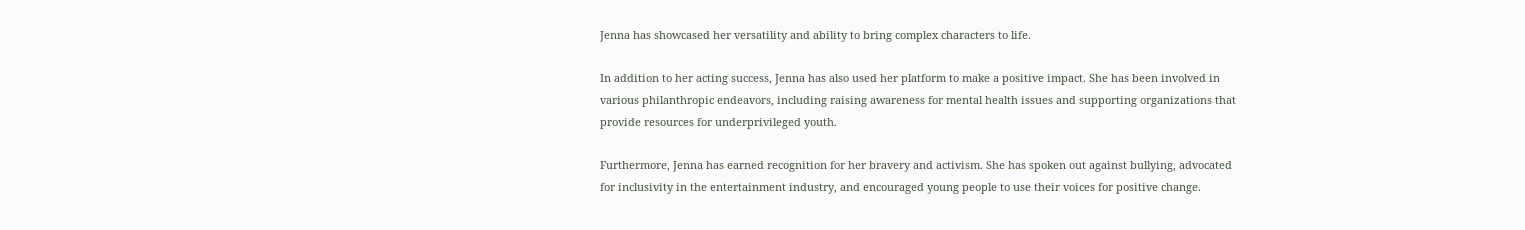Jenna has showcased her versatility and ability to bring complex characters to life.

In addition to her acting success, Jenna has also used her platform to make a positive impact. She has been involved in various philanthropic endeavors, including raising awareness for mental health issues and supporting organizations that provide resources for underprivileged youth.

Furthermore, Jenna has earned recognition for her bravery and activism. She has spoken out against bullying, advocated for inclusivity in the entertainment industry, and encouraged young people to use their voices for positive change.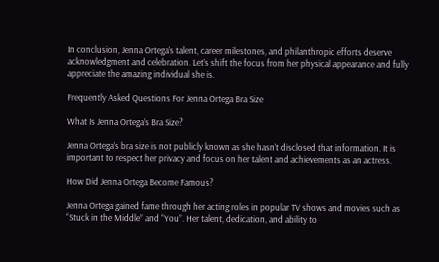In conclusion, Jenna Ortega’s talent, career milestones, and philanthropic efforts deserve acknowledgment and celebration. Let’s shift the focus from her physical appearance and fully appreciate the amazing individual she is.

Frequently Asked Questions For Jenna Ortega Bra Size

What Is Jenna Ortega’s Bra Size?

Jenna Ortega’s bra size is not publicly known as she hasn’t disclosed that information. It is important to respect her privacy and focus on her talent and achievements as an actress.

How Did Jenna Ortega Become Famous?

Jenna Ortega gained fame through her acting roles in popular TV shows and movies such as “Stuck in the Middle” and “You”. Her talent, dedication, and ability to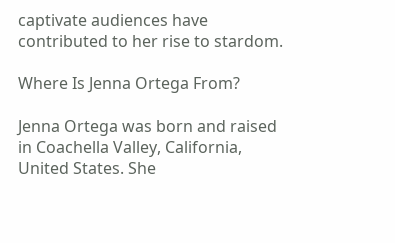captivate audiences have contributed to her rise to stardom.

Where Is Jenna Ortega From?

Jenna Ortega was born and raised in Coachella Valley, California, United States. She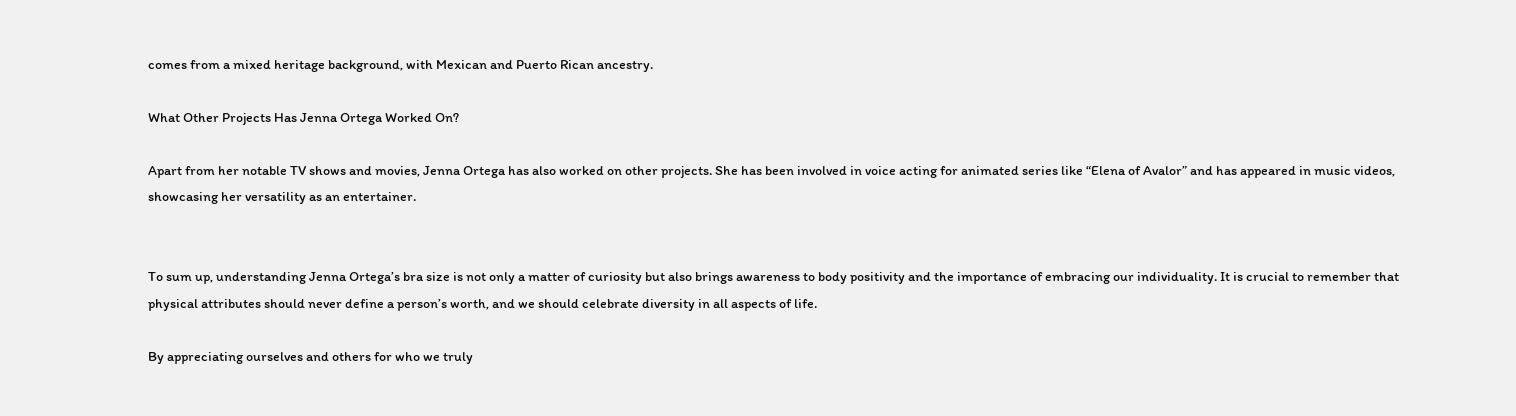comes from a mixed heritage background, with Mexican and Puerto Rican ancestry.

What Other Projects Has Jenna Ortega Worked On?

Apart from her notable TV shows and movies, Jenna Ortega has also worked on other projects. She has been involved in voice acting for animated series like “Elena of Avalor” and has appeared in music videos, showcasing her versatility as an entertainer.


To sum up, understanding Jenna Ortega’s bra size is not only a matter of curiosity but also brings awareness to body positivity and the importance of embracing our individuality. It is crucial to remember that physical attributes should never define a person’s worth, and we should celebrate diversity in all aspects of life.

By appreciating ourselves and others for who we truly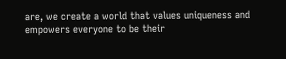are, we create a world that values uniqueness and empowers everyone to be their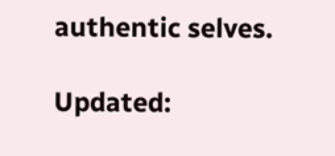authentic selves.

Updated: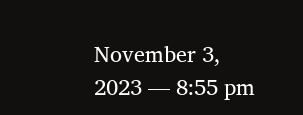November 3, 2023 — 8:55 pm